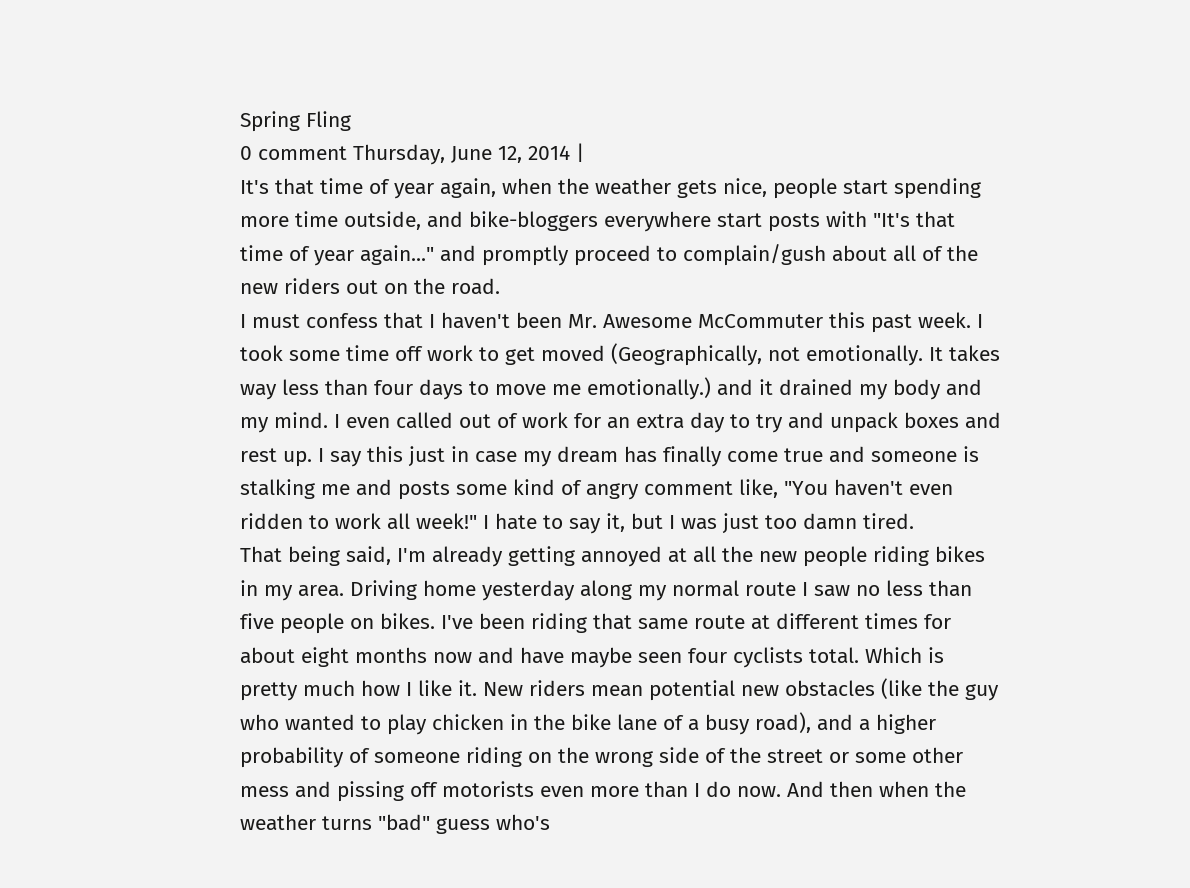Spring Fling
0 comment Thursday, June 12, 2014 |
It's that time of year again, when the weather gets nice, people start spending more time outside, and bike-bloggers everywhere start posts with "It's that time of year again..." and promptly proceed to complain/gush about all of the new riders out on the road.
I must confess that I haven't been Mr. Awesome McCommuter this past week. I took some time off work to get moved (Geographically, not emotionally. It takes way less than four days to move me emotionally.) and it drained my body and my mind. I even called out of work for an extra day to try and unpack boxes and rest up. I say this just in case my dream has finally come true and someone is stalking me and posts some kind of angry comment like, "You haven't even ridden to work all week!" I hate to say it, but I was just too damn tired.
That being said, I'm already getting annoyed at all the new people riding bikes in my area. Driving home yesterday along my normal route I saw no less than five people on bikes. I've been riding that same route at different times for about eight months now and have maybe seen four cyclists total. Which is pretty much how I like it. New riders mean potential new obstacles (like the guy who wanted to play chicken in the bike lane of a busy road), and a higher probability of someone riding on the wrong side of the street or some other mess and pissing off motorists even more than I do now. And then when the weather turns "bad" guess who's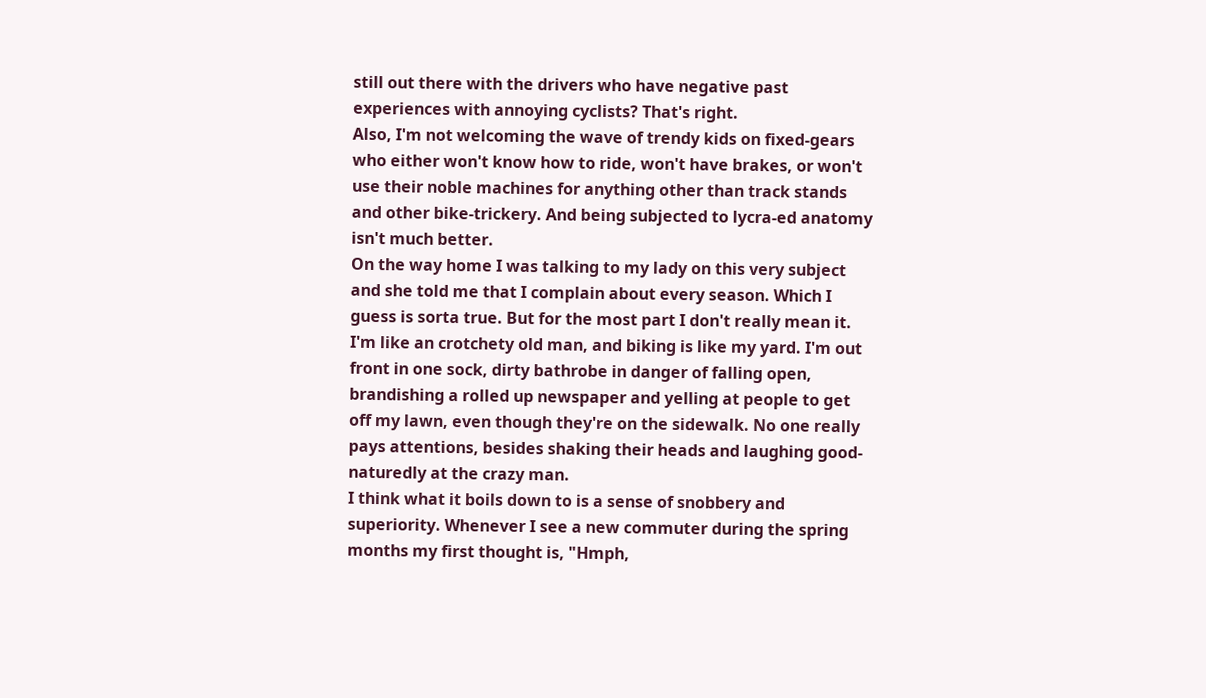still out there with the drivers who have negative past experiences with annoying cyclists? That's right.
Also, I'm not welcoming the wave of trendy kids on fixed-gears who either won't know how to ride, won't have brakes, or won't use their noble machines for anything other than track stands and other bike-trickery. And being subjected to lycra-ed anatomy isn't much better.
On the way home I was talking to my lady on this very subject and she told me that I complain about every season. Which I guess is sorta true. But for the most part I don't really mean it. I'm like an crotchety old man, and biking is like my yard. I'm out front in one sock, dirty bathrobe in danger of falling open, brandishing a rolled up newspaper and yelling at people to get off my lawn, even though they're on the sidewalk. No one really pays attentions, besides shaking their heads and laughing good-naturedly at the crazy man.
I think what it boils down to is a sense of snobbery and superiority. Whenever I see a new commuter during the spring months my first thought is, "Hmph,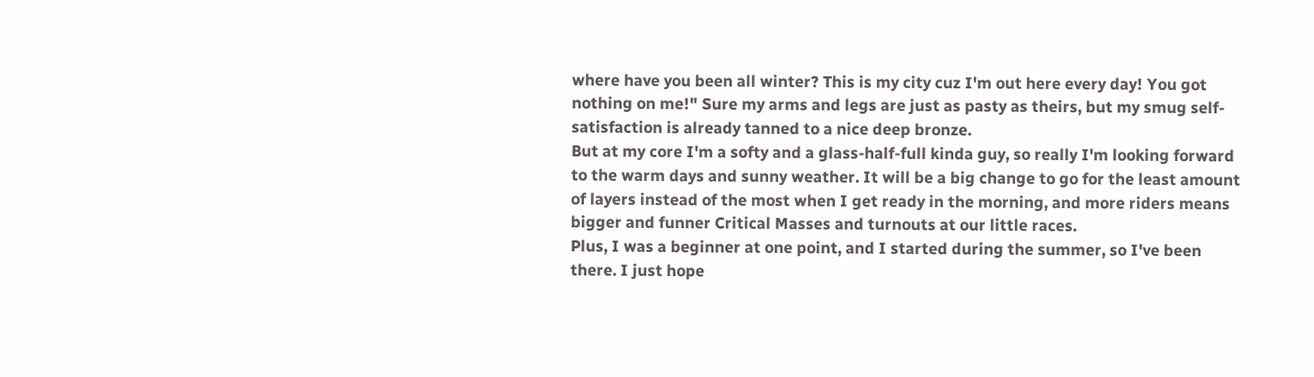where have you been all winter? This is my city cuz I'm out here every day! You got nothing on me!" Sure my arms and legs are just as pasty as theirs, but my smug self-satisfaction is already tanned to a nice deep bronze.
But at my core I'm a softy and a glass-half-full kinda guy, so really I'm looking forward to the warm days and sunny weather. It will be a big change to go for the least amount of layers instead of the most when I get ready in the morning, and more riders means bigger and funner Critical Masses and turnouts at our little races.
Plus, I was a beginner at one point, and I started during the summer, so I've been there. I just hope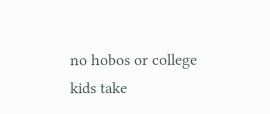no hobos or college kids take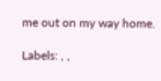me out on my way home.

Labels: , ,